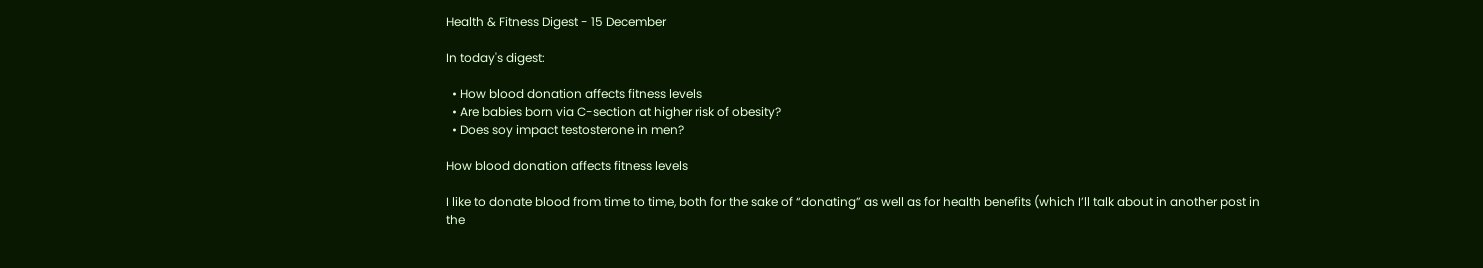Health & Fitness Digest - 15 December

In today's digest:

  • How blood donation affects fitness levels
  • Are babies born via C-section at higher risk of obesity?
  • Does soy impact testosterone in men?

How blood donation affects fitness levels

I like to donate blood from time to time, both for the sake of “donating” as well as for health benefits (which I’ll talk about in another post in the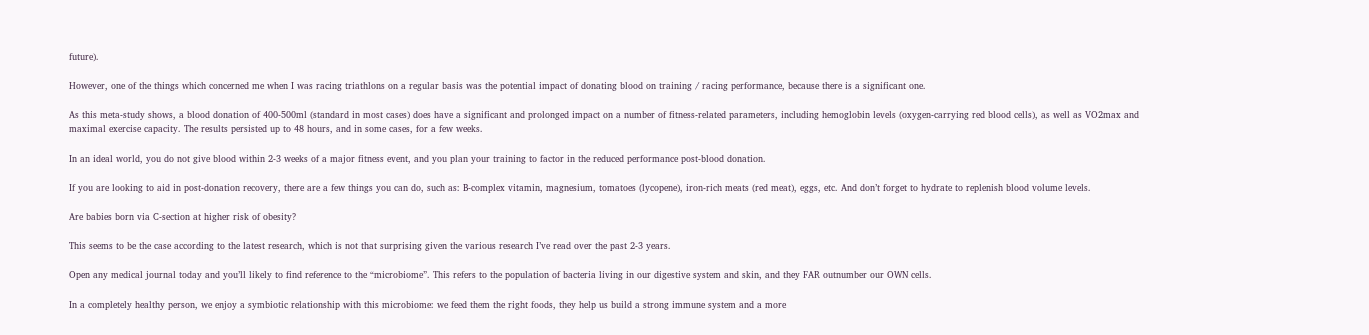future).

However, one of the things which concerned me when I was racing triathlons on a regular basis was the potential impact of donating blood on training / racing performance, because there is a significant one.

As this meta-study shows, a blood donation of 400-500ml (standard in most cases) does have a significant and prolonged impact on a number of fitness-related parameters, including hemoglobin levels (oxygen-carrying red blood cells), as well as VO2max and maximal exercise capacity. The results persisted up to 48 hours, and in some cases, for a few weeks.

In an ideal world, you do not give blood within 2-3 weeks of a major fitness event, and you plan your training to factor in the reduced performance post-blood donation.

If you are looking to aid in post-donation recovery, there are a few things you can do, such as: B-complex vitamin, magnesium, tomatoes (lycopene), iron-rich meats (red meat), eggs, etc. And don’t forget to hydrate to replenish blood volume levels.

Are babies born via C-section at higher risk of obesity?

This seems to be the case according to the latest research, which is not that surprising given the various research I’ve read over the past 2-3 years.

Open any medical journal today and you’ll likely to find reference to the “microbiome”. This refers to the population of bacteria living in our digestive system and skin, and they FAR outnumber our OWN cells.

In a completely healthy person, we enjoy a symbiotic relationship with this microbiome: we feed them the right foods, they help us build a strong immune system and a more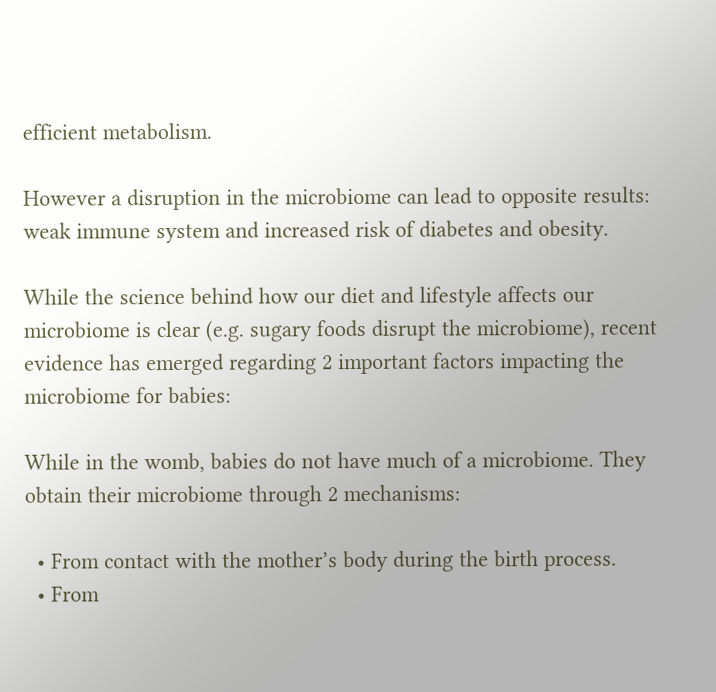efficient metabolism.

However a disruption in the microbiome can lead to opposite results: weak immune system and increased risk of diabetes and obesity.

While the science behind how our diet and lifestyle affects our microbiome is clear (e.g. sugary foods disrupt the microbiome), recent evidence has emerged regarding 2 important factors impacting the microbiome for babies:

While in the womb, babies do not have much of a microbiome. They obtain their microbiome through 2 mechanisms:

  • From contact with the mother’s body during the birth process.
  • From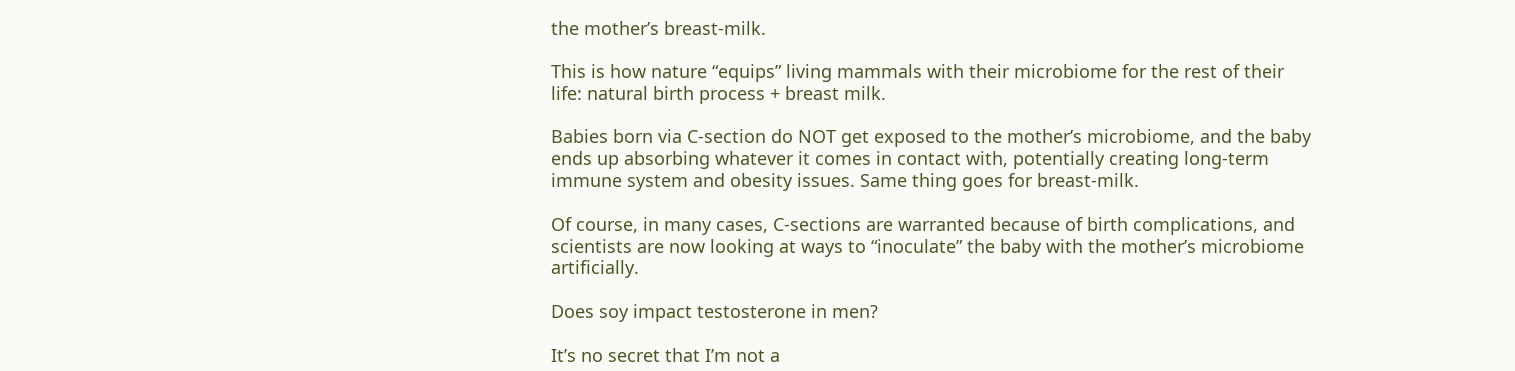the mother’s breast-milk.

This is how nature “equips” living mammals with their microbiome for the rest of their life: natural birth process + breast milk.

Babies born via C-section do NOT get exposed to the mother’s microbiome, and the baby ends up absorbing whatever it comes in contact with, potentially creating long-term immune system and obesity issues. Same thing goes for breast-milk.

Of course, in many cases, C-sections are warranted because of birth complications, and scientists are now looking at ways to “inoculate” the baby with the mother’s microbiome artificially.

Does soy impact testosterone in men?

It’s no secret that I’m not a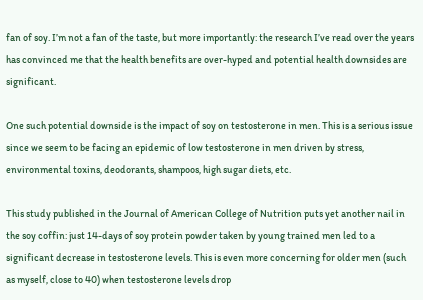fan of soy. I’m not a fan of the taste, but more importantly: the research I’ve read over the years has convinced me that the health benefits are over-hyped and potential health downsides are significant.

One such potential downside is the impact of soy on testosterone in men. This is a serious issue since we seem to be facing an epidemic of low testosterone in men driven by stress, environmental toxins, deodorants, shampoos, high sugar diets, etc.

This study published in the Journal of American College of Nutrition puts yet another nail in the soy coffin: just 14-days of soy protein powder taken by young trained men led to a significant decrease in testosterone levels. This is even more concerning for older men (such as myself, close to 40) when testosterone levels drop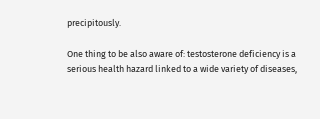precipitously.

One thing to be also aware of: testosterone deficiency is a serious health hazard linked to a wide variety of diseases,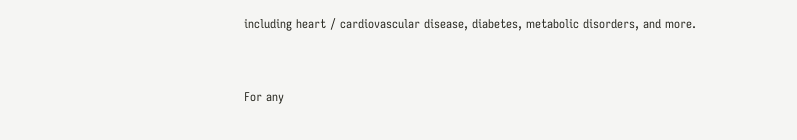including heart / cardiovascular disease, diabetes, metabolic disorders, and more.


For any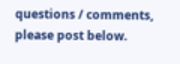questions / comments, please post below.